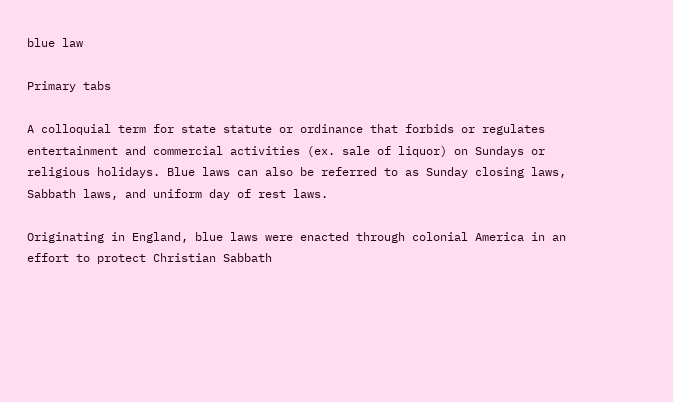blue law

Primary tabs

A colloquial term for state statute or ordinance that forbids or regulates entertainment and commercial activities (ex. sale of liquor) on Sundays or religious holidays. Blue laws can also be referred to as Sunday closing laws, Sabbath laws, and uniform day of rest laws.

Originating in England, blue laws were enacted through colonial America in an effort to protect Christian Sabbath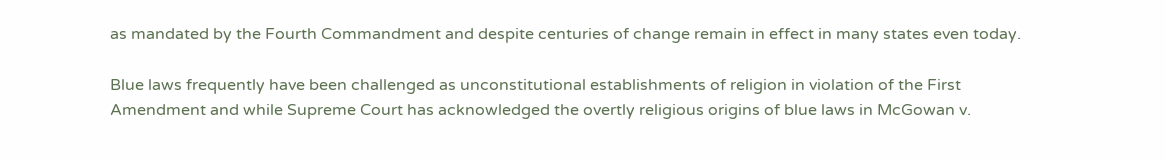as mandated by the Fourth Commandment and despite centuries of change remain in effect in many states even today.

Blue laws frequently have been challenged as unconstitutional establishments of religion in violation of the First Amendment and while Supreme Court has acknowledged the overtly religious origins of blue laws in McGowan v.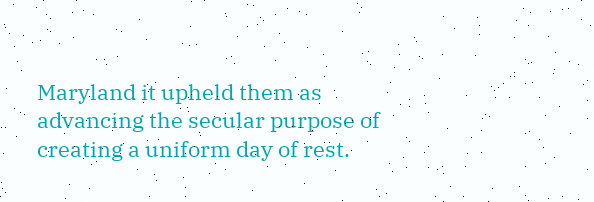Maryland it upheld them as advancing the secular purpose of creating a uniform day of rest.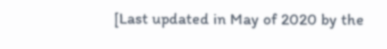[Last updated in May of 2020 by the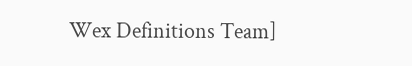Wex Definitions Team]